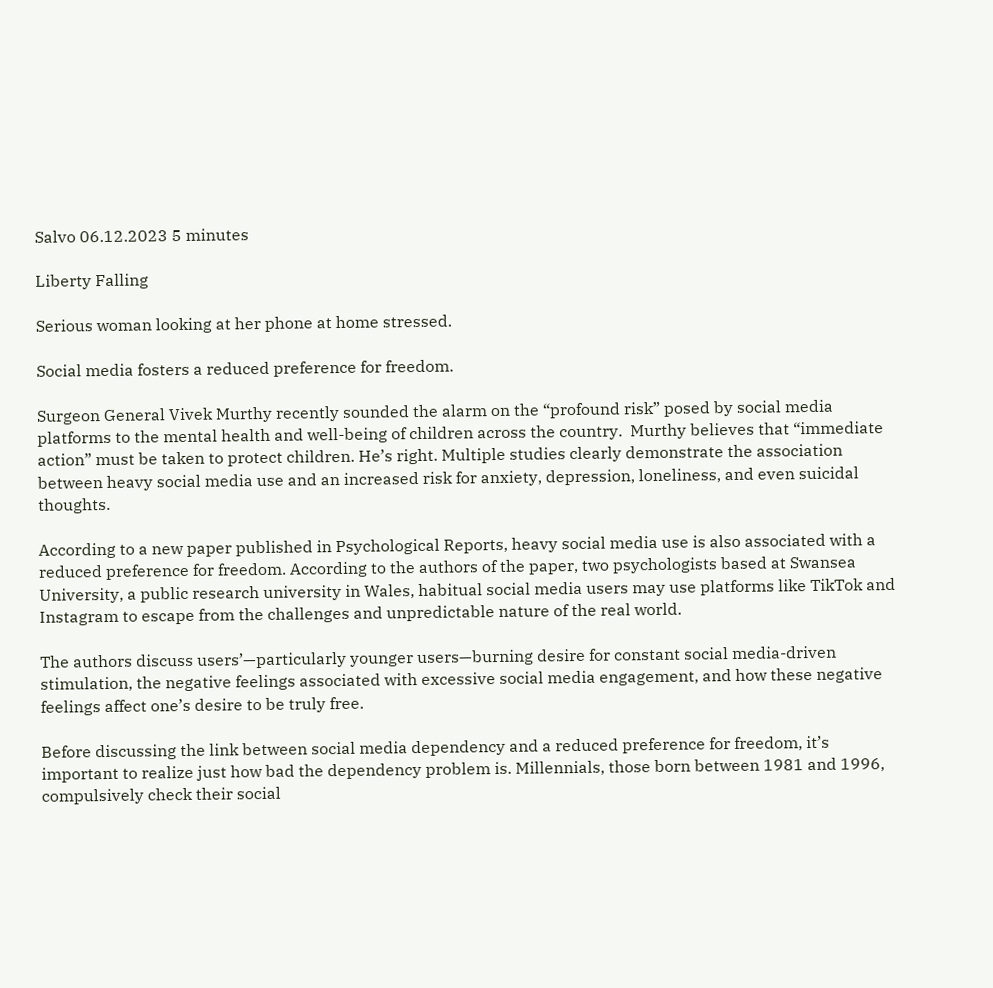Salvo 06.12.2023 5 minutes

Liberty Falling

Serious woman looking at her phone at home stressed.

Social media fosters a reduced preference for freedom.

Surgeon General Vivek Murthy recently sounded the alarm on the “profound risk” posed by social media platforms to the mental health and well-being of children across the country.  Murthy believes that “immediate action” must be taken to protect children. He’s right. Multiple studies clearly demonstrate the association between heavy social media use and an increased risk for anxiety, depression, loneliness, and even suicidal thoughts.

According to a new paper published in Psychological Reports, heavy social media use is also associated with a reduced preference for freedom. According to the authors of the paper, two psychologists based at Swansea University, a public research university in Wales, habitual social media users may use platforms like TikTok and Instagram to escape from the challenges and unpredictable nature of the real world.

The authors discuss users’—particularly younger users—burning desire for constant social media-driven stimulation, the negative feelings associated with excessive social media engagement, and how these negative feelings affect one’s desire to be truly free.

Before discussing the link between social media dependency and a reduced preference for freedom, it’s important to realize just how bad the dependency problem is. Millennials, those born between 1981 and 1996, compulsively check their social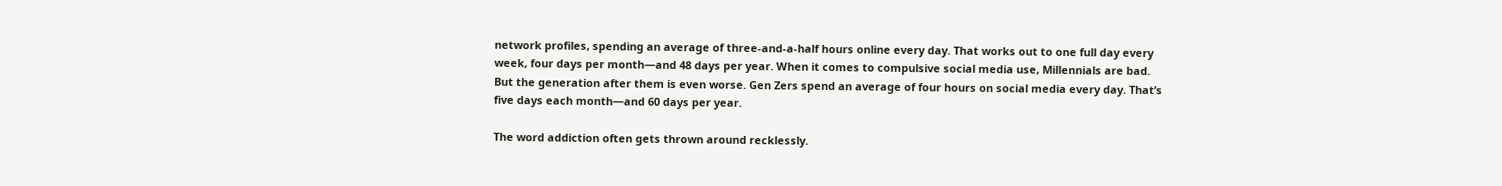network profiles, spending an average of three-and-a-half hours online every day. That works out to one full day every week, four days per month—and 48 days per year. When it comes to compulsive social media use, Millennials are bad. But the generation after them is even worse. Gen Zers spend an average of four hours on social media every day. That’s five days each month—and 60 days per year.

The word addiction often gets thrown around recklessly.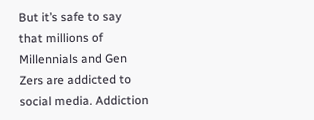But it’s safe to say that millions of Millennials and Gen Zers are addicted to social media. Addiction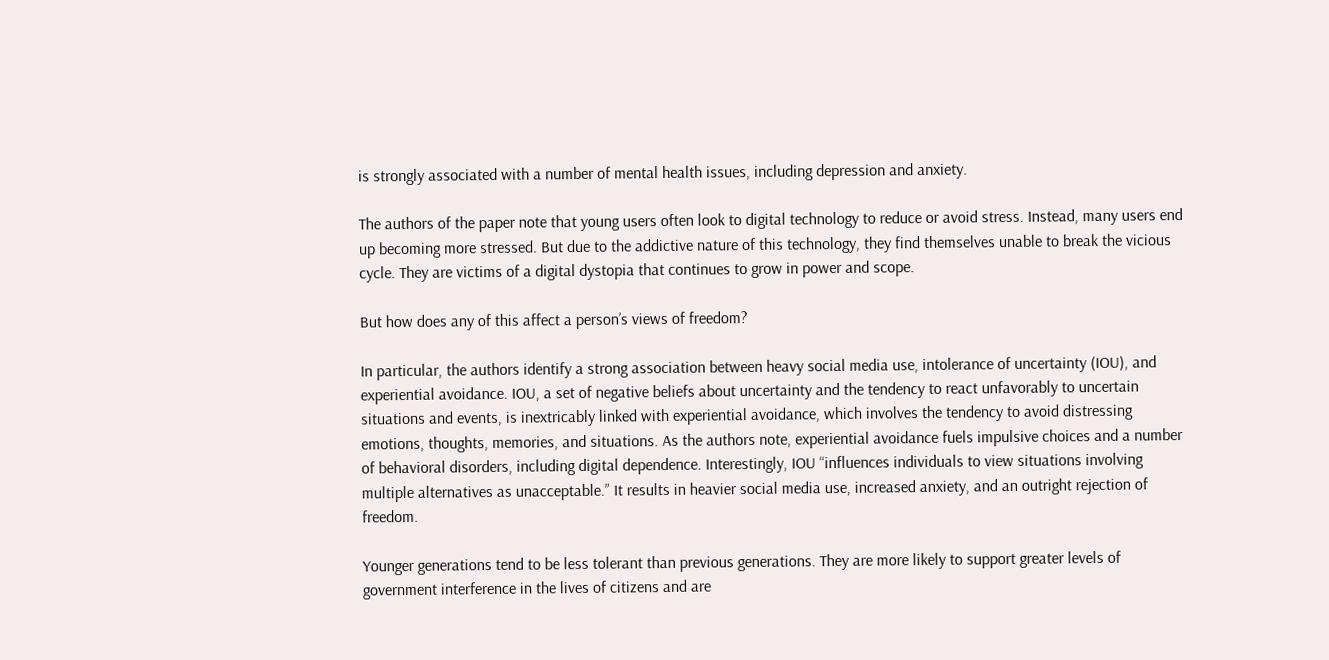is strongly associated with a number of mental health issues, including depression and anxiety.

The authors of the paper note that young users often look to digital technology to reduce or avoid stress. Instead, many users end up becoming more stressed. But due to the addictive nature of this technology, they find themselves unable to break the vicious cycle. They are victims of a digital dystopia that continues to grow in power and scope.

But how does any of this affect a person’s views of freedom?

In particular, the authors identify a strong association between heavy social media use, intolerance of uncertainty (IOU), and experiential avoidance. IOU, a set of negative beliefs about uncertainty and the tendency to react unfavorably to uncertain situations and events, is inextricably linked with experiential avoidance, which involves the tendency to avoid distressing emotions, thoughts, memories, and situations. As the authors note, experiential avoidance fuels impulsive choices and a number of behavioral disorders, including digital dependence. Interestingly, IOU “influences individuals to view situations involving multiple alternatives as unacceptable.” It results in heavier social media use, increased anxiety, and an outright rejection of freedom.

Younger generations tend to be less tolerant than previous generations. They are more likely to support greater levels of government interference in the lives of citizens and are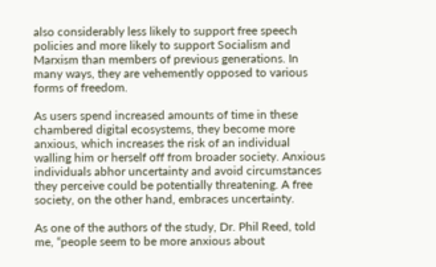also considerably less likely to support free speech policies and more likely to support Socialism and Marxism than members of previous generations. In many ways, they are vehemently opposed to various forms of freedom.

As users spend increased amounts of time in these chambered digital ecosystems, they become more anxious, which increases the risk of an individual walling him or herself off from broader society. Anxious individuals abhor uncertainty and avoid circumstances they perceive could be potentially threatening. A free society, on the other hand, embraces uncertainty.

As one of the authors of the study, Dr. Phil Reed, told me, “people seem to be more anxious about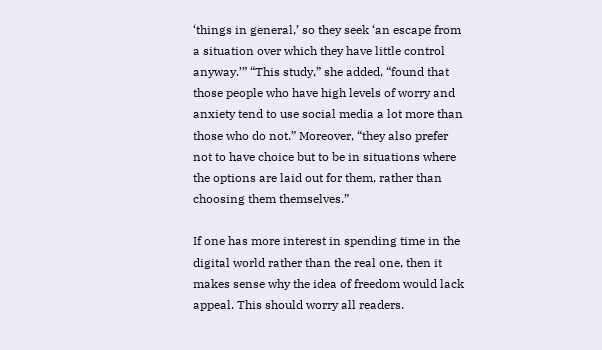‘things in general,’ so they seek ‘an escape from a situation over which they have little control anyway.’” “This study,” she added, “found that those people who have high levels of worry and anxiety tend to use social media a lot more than those who do not.” Moreover, “they also prefer not to have choice but to be in situations where the options are laid out for them, rather than choosing them themselves.”

If one has more interest in spending time in the digital world rather than the real one, then it makes sense why the idea of freedom would lack appeal. This should worry all readers.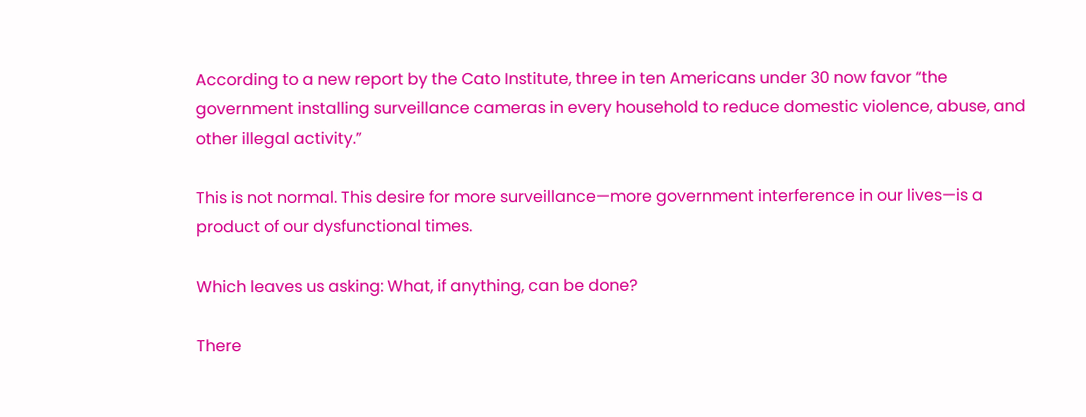According to a new report by the Cato Institute, three in ten Americans under 30 now favor “the government installing surveillance cameras in every household to reduce domestic violence, abuse, and other illegal activity.”

This is not normal. This desire for more surveillance—more government interference in our lives—is a  product of our dysfunctional times.

Which leaves us asking: What, if anything, can be done?

There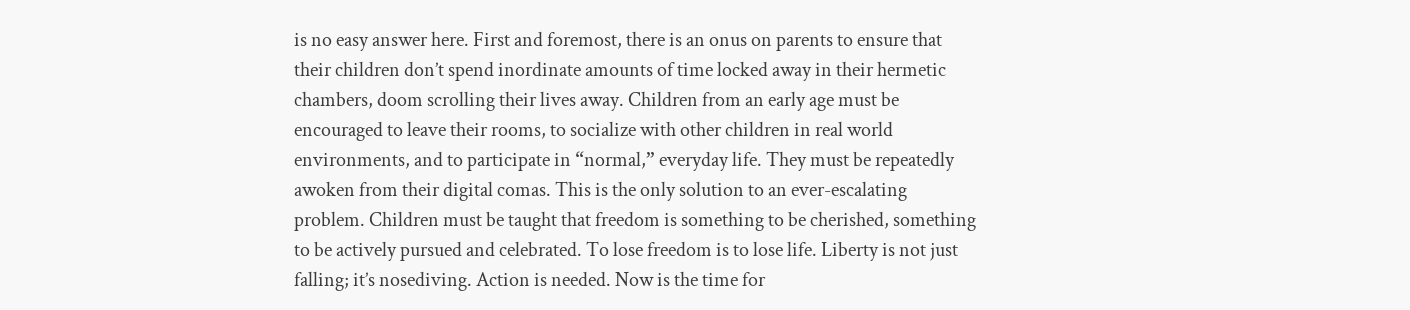is no easy answer here. First and foremost, there is an onus on parents to ensure that their children don’t spend inordinate amounts of time locked away in their hermetic chambers, doom scrolling their lives away. Children from an early age must be encouraged to leave their rooms, to socialize with other children in real world environments, and to participate in “normal,” everyday life. They must be repeatedly awoken from their digital comas. This is the only solution to an ever-escalating problem. Children must be taught that freedom is something to be cherished, something to be actively pursued and celebrated. To lose freedom is to lose life. Liberty is not just falling; it’s nosediving. Action is needed. Now is the time for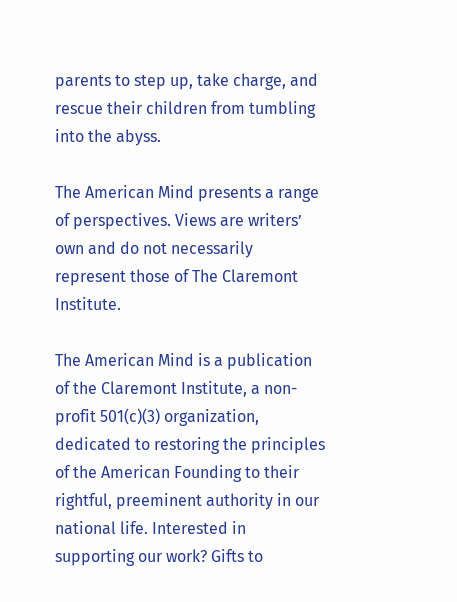parents to step up, take charge, and rescue their children from tumbling into the abyss.

The American Mind presents a range of perspectives. Views are writers’ own and do not necessarily represent those of The Claremont Institute.

The American Mind is a publication of the Claremont Institute, a non-profit 501(c)(3) organization, dedicated to restoring the principles of the American Founding to their rightful, preeminent authority in our national life. Interested in supporting our work? Gifts to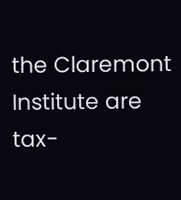the Claremont Institute are tax-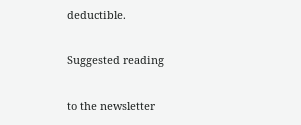deductible.

Suggested reading

to the newsletter